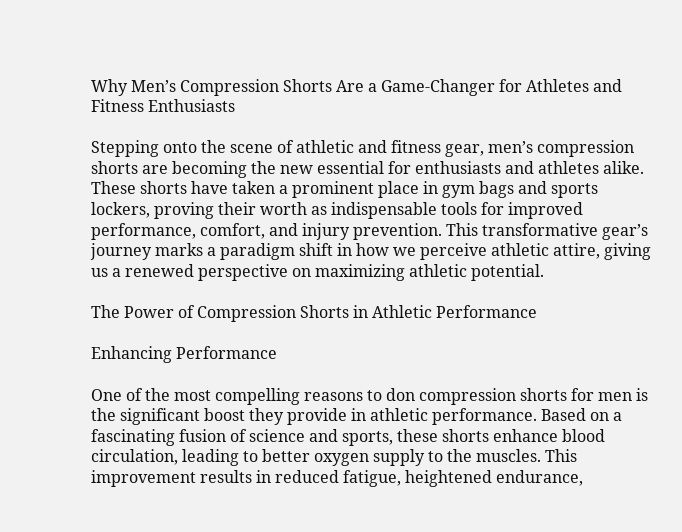Why Men’s Compression Shorts Are a Game-Changer for Athletes and Fitness Enthusiasts

Stepping onto the scene of athletic and fitness gear, men’s compression shorts are becoming the new essential for enthusiasts and athletes alike. These shorts have taken a prominent place in gym bags and sports lockers, proving their worth as indispensable tools for improved performance, comfort, and injury prevention. This transformative gear’s journey marks a paradigm shift in how we perceive athletic attire, giving us a renewed perspective on maximizing athletic potential.

The Power of Compression Shorts in Athletic Performance

Enhancing Performance

One of the most compelling reasons to don compression shorts for men is the significant boost they provide in athletic performance. Based on a fascinating fusion of science and sports, these shorts enhance blood circulation, leading to better oxygen supply to the muscles. This improvement results in reduced fatigue, heightened endurance,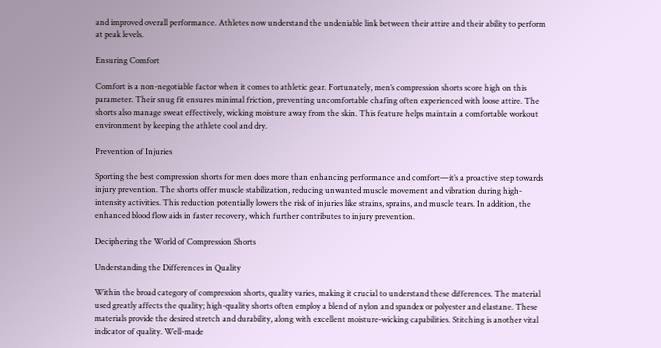and improved overall performance. Athletes now understand the undeniable link between their attire and their ability to perform at peak levels.

Ensuring Comfort

Comfort is a non-negotiable factor when it comes to athletic gear. Fortunately, men’s compression shorts score high on this parameter. Their snug fit ensures minimal friction, preventing uncomfortable chafing often experienced with loose attire. The shorts also manage sweat effectively, wicking moisture away from the skin. This feature helps maintain a comfortable workout environment by keeping the athlete cool and dry.

Prevention of Injuries

Sporting the best compression shorts for men does more than enhancing performance and comfort—it’s a proactive step towards injury prevention. The shorts offer muscle stabilization, reducing unwanted muscle movement and vibration during high-intensity activities. This reduction potentially lowers the risk of injuries like strains, sprains, and muscle tears. In addition, the enhanced blood flow aids in faster recovery, which further contributes to injury prevention.

Deciphering the World of Compression Shorts

Understanding the Differences in Quality

Within the broad category of compression shorts, quality varies, making it crucial to understand these differences. The material used greatly affects the quality; high-quality shorts often employ a blend of nylon and spandex or polyester and elastane. These materials provide the desired stretch and durability, along with excellent moisture-wicking capabilities. Stitching is another vital indicator of quality. Well-made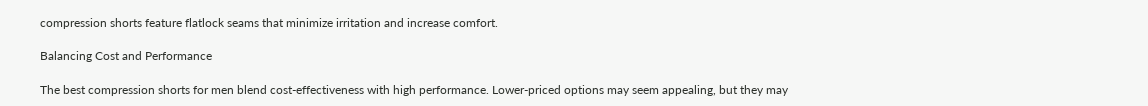compression shorts feature flatlock seams that minimize irritation and increase comfort.

Balancing Cost and Performance

The best compression shorts for men blend cost-effectiveness with high performance. Lower-priced options may seem appealing, but they may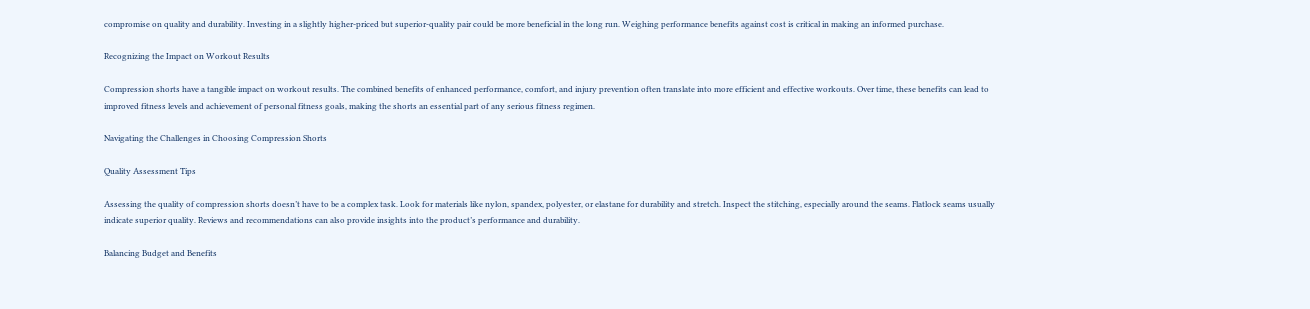compromise on quality and durability. Investing in a slightly higher-priced but superior-quality pair could be more beneficial in the long run. Weighing performance benefits against cost is critical in making an informed purchase.

Recognizing the Impact on Workout Results

Compression shorts have a tangible impact on workout results. The combined benefits of enhanced performance, comfort, and injury prevention often translate into more efficient and effective workouts. Over time, these benefits can lead to improved fitness levels and achievement of personal fitness goals, making the shorts an essential part of any serious fitness regimen.

Navigating the Challenges in Choosing Compression Shorts

Quality Assessment Tips

Assessing the quality of compression shorts doesn’t have to be a complex task. Look for materials like nylon, spandex, polyester, or elastane for durability and stretch. Inspect the stitching, especially around the seams. Flatlock seams usually indicate superior quality. Reviews and recommendations can also provide insights into the product’s performance and durability.

Balancing Budget and Benefits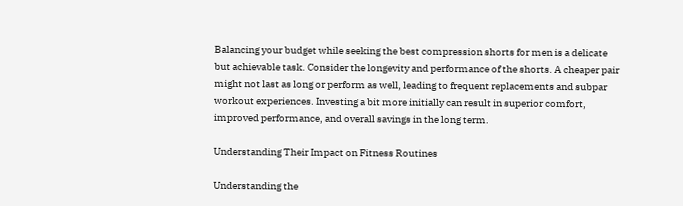Balancing your budget while seeking the best compression shorts for men is a delicate but achievable task. Consider the longevity and performance of the shorts. A cheaper pair might not last as long or perform as well, leading to frequent replacements and subpar workout experiences. Investing a bit more initially can result in superior comfort, improved performance, and overall savings in the long term.

Understanding Their Impact on Fitness Routines

Understanding the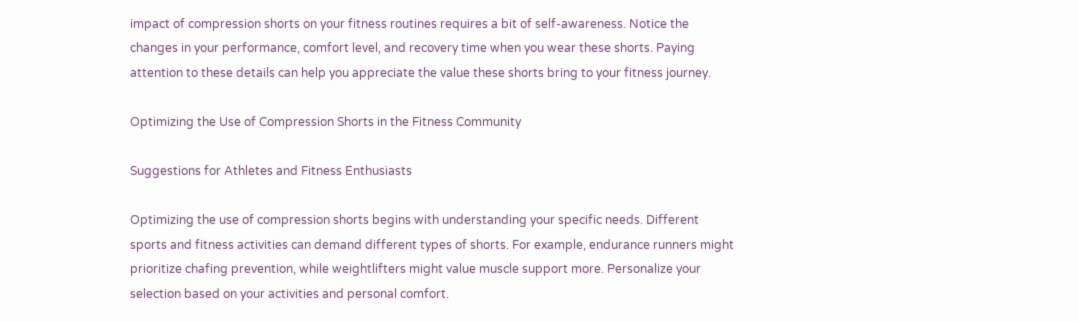impact of compression shorts on your fitness routines requires a bit of self-awareness. Notice the changes in your performance, comfort level, and recovery time when you wear these shorts. Paying attention to these details can help you appreciate the value these shorts bring to your fitness journey.

Optimizing the Use of Compression Shorts in the Fitness Community

Suggestions for Athletes and Fitness Enthusiasts

Optimizing the use of compression shorts begins with understanding your specific needs. Different sports and fitness activities can demand different types of shorts. For example, endurance runners might prioritize chafing prevention, while weightlifters might value muscle support more. Personalize your selection based on your activities and personal comfort.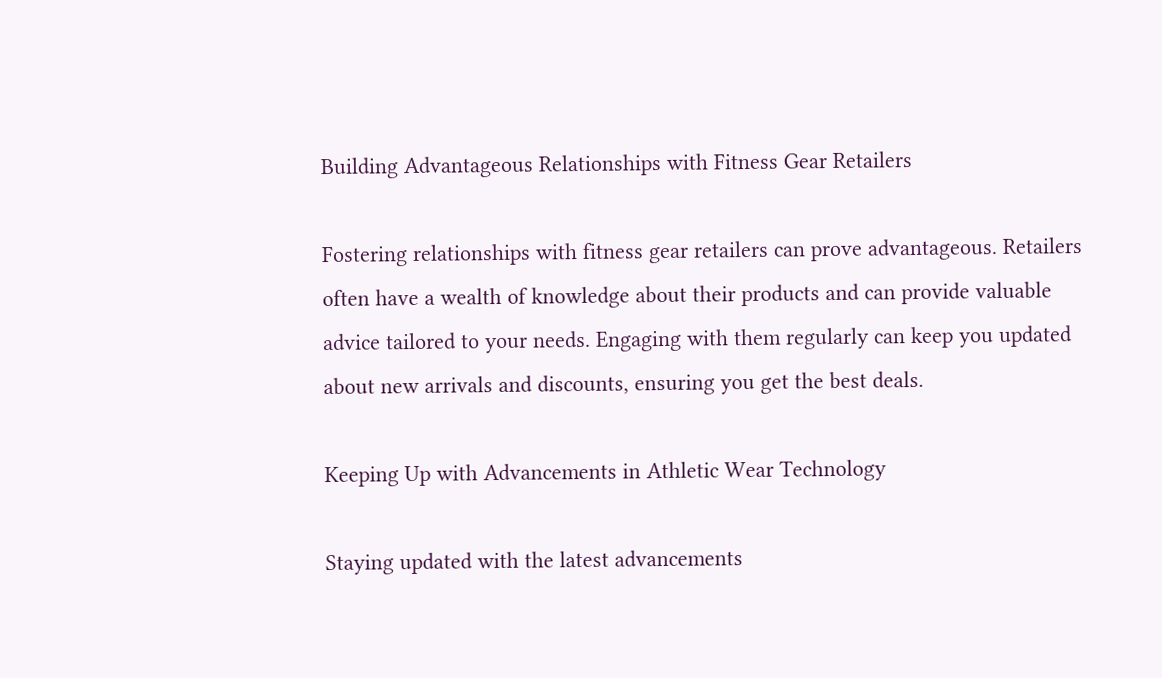Building Advantageous Relationships with Fitness Gear Retailers

Fostering relationships with fitness gear retailers can prove advantageous. Retailers often have a wealth of knowledge about their products and can provide valuable advice tailored to your needs. Engaging with them regularly can keep you updated about new arrivals and discounts, ensuring you get the best deals.

Keeping Up with Advancements in Athletic Wear Technology

Staying updated with the latest advancements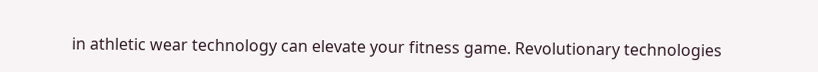in athletic wear technology can elevate your fitness game. Revolutionary technologies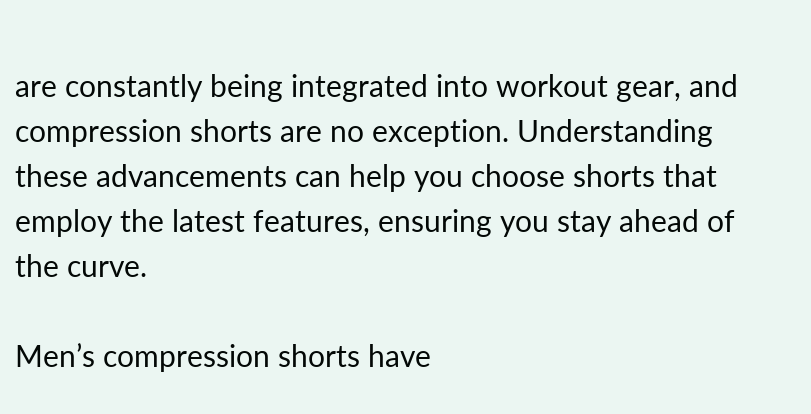are constantly being integrated into workout gear, and compression shorts are no exception. Understanding these advancements can help you choose shorts that employ the latest features, ensuring you stay ahead of the curve.

Men’s compression shorts have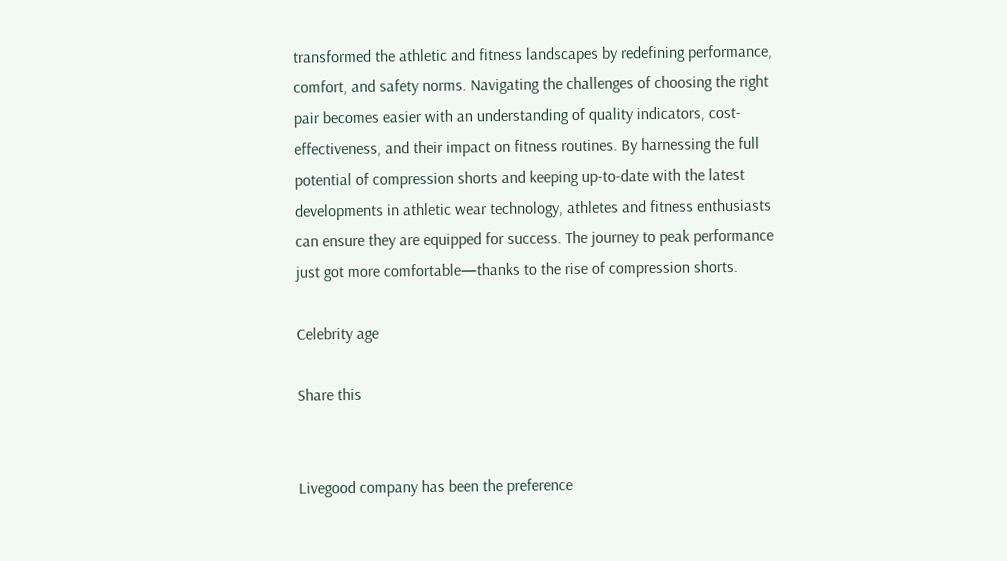transformed the athletic and fitness landscapes by redefining performance, comfort, and safety norms. Navigating the challenges of choosing the right pair becomes easier with an understanding of quality indicators, cost-effectiveness, and their impact on fitness routines. By harnessing the full potential of compression shorts and keeping up-to-date with the latest developments in athletic wear technology, athletes and fitness enthusiasts can ensure they are equipped for success. The journey to peak performance just got more comfortable—thanks to the rise of compression shorts.

Celebrity age

Share this


Livegood company has been the preference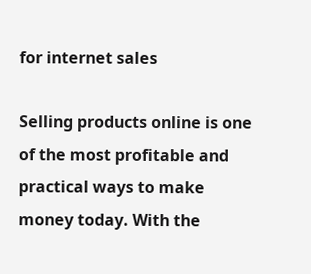for internet sales

Selling products online is one of the most profitable and practical ways to make money today. With the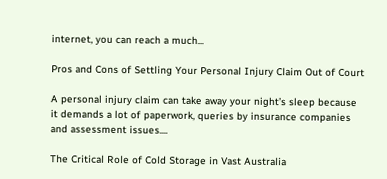internet, you can reach a much...

Pros and Cons of Settling Your Personal Injury Claim Out of Court

A personal injury claim can take away your night’s sleep because it demands a lot of paperwork, queries by insurance companies and assessment issues....

The Critical Role of Cold Storage in Vast Australia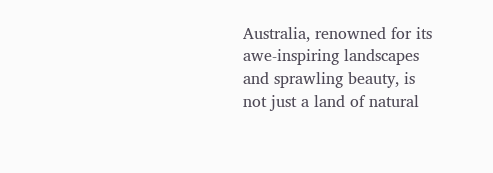Australia, renowned for its awe-inspiring landscapes and sprawling beauty, is not just a land of natural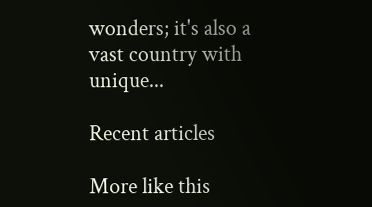wonders; it's also a vast country with unique...

Recent articles

More like this